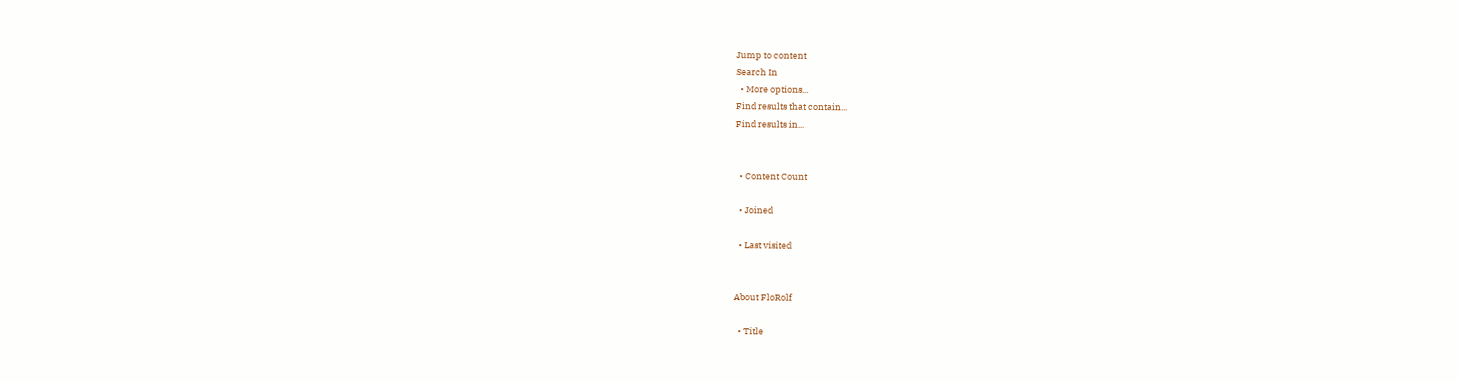Jump to content
Search In
  • More options...
Find results that contain...
Find results in...


  • Content Count

  • Joined

  • Last visited


About FloRolf

  • Title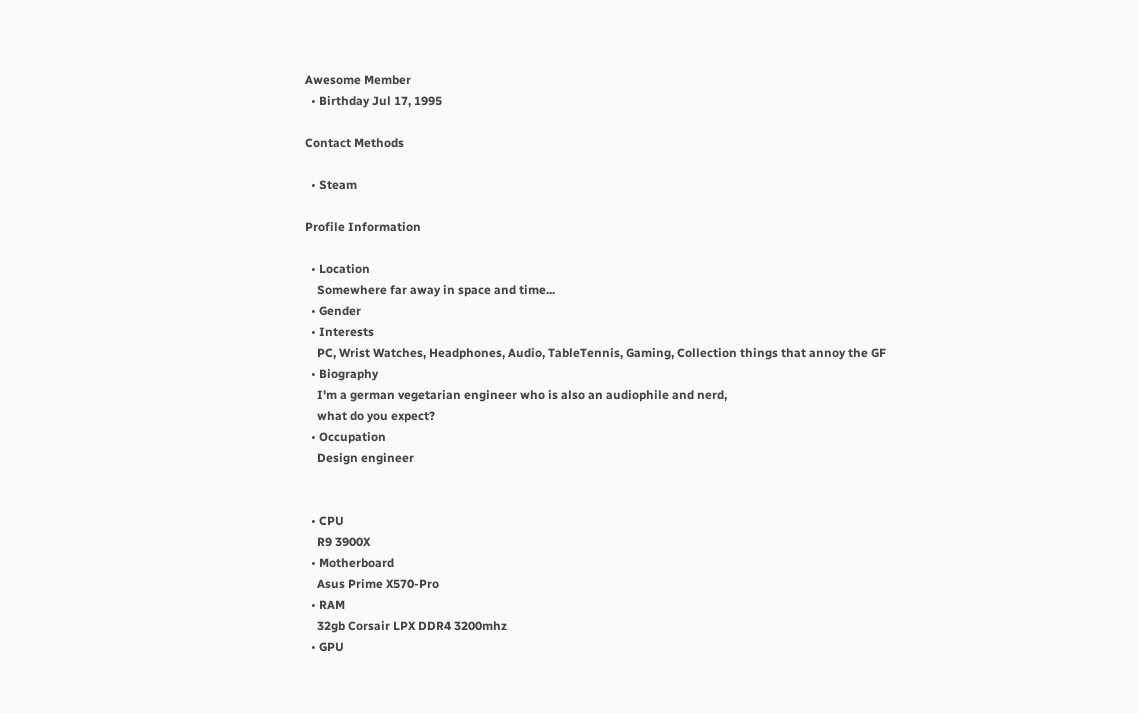Awesome Member
  • Birthday Jul 17, 1995

Contact Methods

  • Steam

Profile Information

  • Location
    Somewhere far away in space and time...
  • Gender
  • Interests
    PC, Wrist Watches, Headphones, Audio, TableTennis, Gaming, Collection things that annoy the GF
  • Biography
    I'm a german vegetarian engineer who is also an audiophile and nerd,
    what do you expect?
  • Occupation
    Design engineer


  • CPU
    R9 3900X
  • Motherboard
    Asus Prime X570-Pro
  • RAM
    32gb Corsair LPX DDR4 3200mhz
  • GPU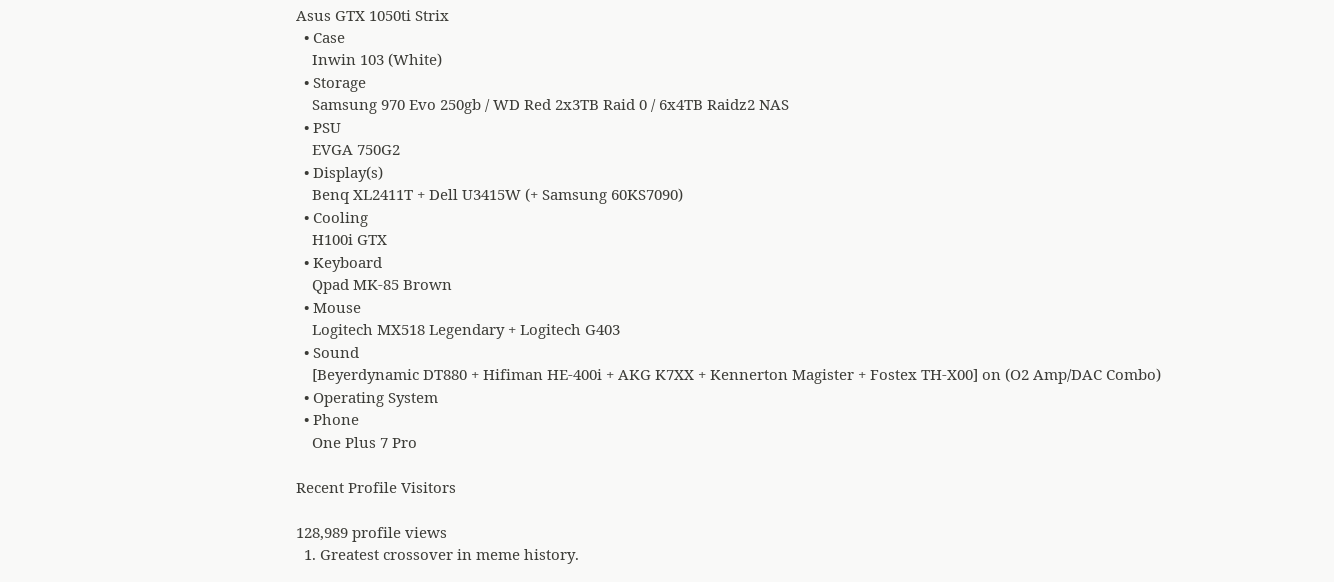Asus GTX 1050ti Strix
  • Case
    Inwin 103 (White)
  • Storage
    Samsung 970 Evo 250gb / WD Red 2x3TB Raid 0 / 6x4TB Raidz2 NAS
  • PSU
    EVGA 750G2
  • Display(s)
    Benq XL2411T + Dell U3415W (+ Samsung 60KS7090)
  • Cooling
    H100i GTX
  • Keyboard
    Qpad MK-85 Brown
  • Mouse
    Logitech MX518 Legendary + Logitech G403
  • Sound
    [Beyerdynamic DT880 + Hifiman HE-400i + AKG K7XX + Kennerton Magister + Fostex TH-X00] on (O2 Amp/DAC Combo)
  • Operating System
  • Phone
    One Plus 7 Pro

Recent Profile Visitors

128,989 profile views
  1. Greatest crossover in meme history.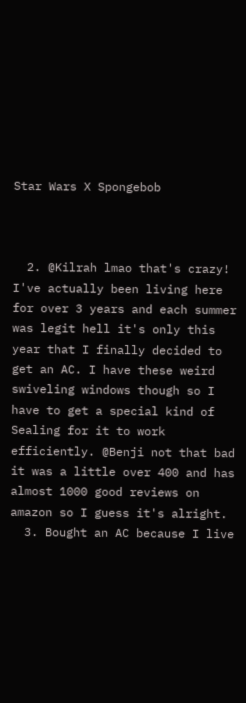Star Wars X Spongebob



  2. @Kilrah lmao that's crazy! I've actually been living here for over 3 years and each summer was legit hell it's only this year that I finally decided to get an AC. I have these weird swiveling windows though so I have to get a special kind of Sealing for it to work efficiently. @Benji not that bad it was a little over 400 and has almost 1000 good reviews on amazon so I guess it's alright.
  3. Bought an AC because I live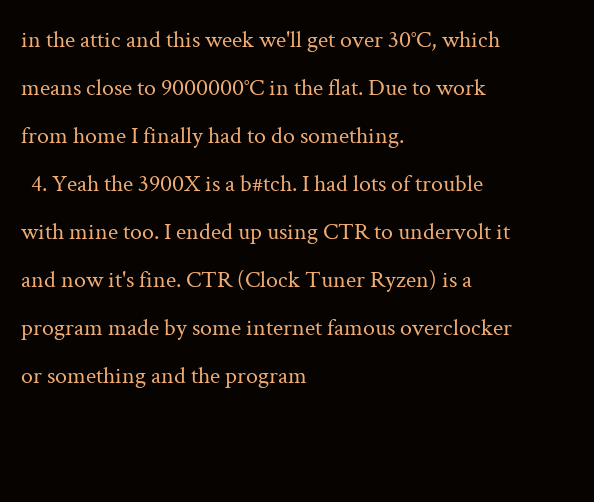in the attic and this week we'll get over 30°C, which means close to 9000000°C in the flat. Due to work from home I finally had to do something.
  4. Yeah the 3900X is a b#tch. I had lots of trouble with mine too. I ended up using CTR to undervolt it and now it's fine. CTR (Clock Tuner Ryzen) is a program made by some internet famous overclocker or something and the program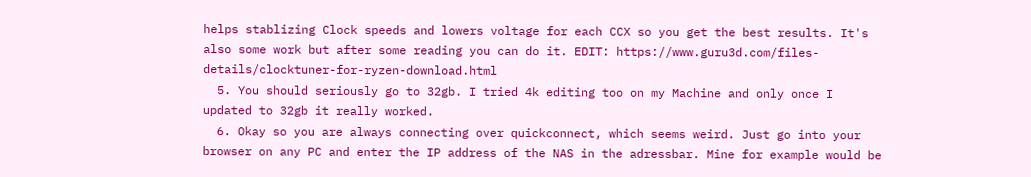helps stablizing Clock speeds and lowers voltage for each CCX so you get the best results. It's also some work but after some reading you can do it. EDIT: https://www.guru3d.com/files-details/clocktuner-for-ryzen-download.html
  5. You should seriously go to 32gb. I tried 4k editing too on my Machine and only once I updated to 32gb it really worked.
  6. Okay so you are always connecting over quickconnect, which seems weird. Just go into your browser on any PC and enter the IP address of the NAS in the adressbar. Mine for example would be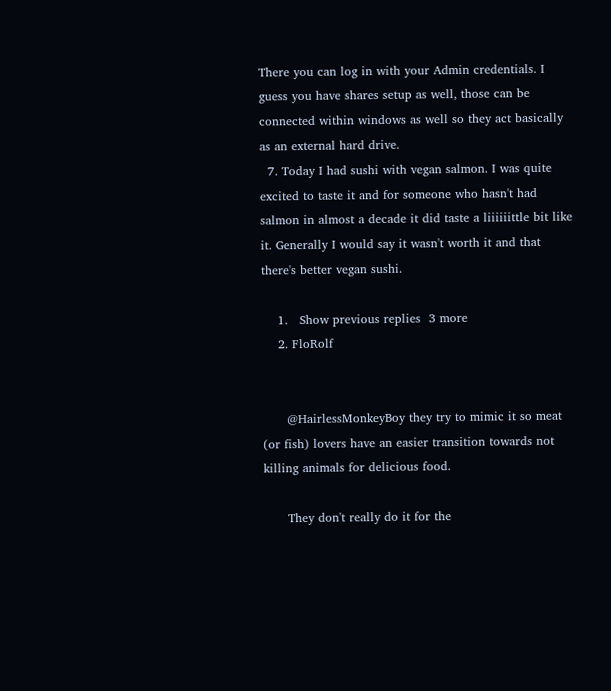There you can log in with your Admin credentials. I guess you have shares setup as well, those can be connected within windows as well so they act basically as an external hard drive.
  7. Today I had sushi with vegan salmon. I was quite excited to taste it and for someone who hasn't had salmon in almost a decade it did taste a liiiiiittle bit like it. Generally I would say it wasn't worth it and that there's better vegan sushi.

    1.   Show previous replies  3 more
    2. FloRolf


      @HairlessMonkeyBoy they try to mimic it so meat (or fish) lovers have an easier transition towards not killing animals for delicious food.

      They don't really do it for the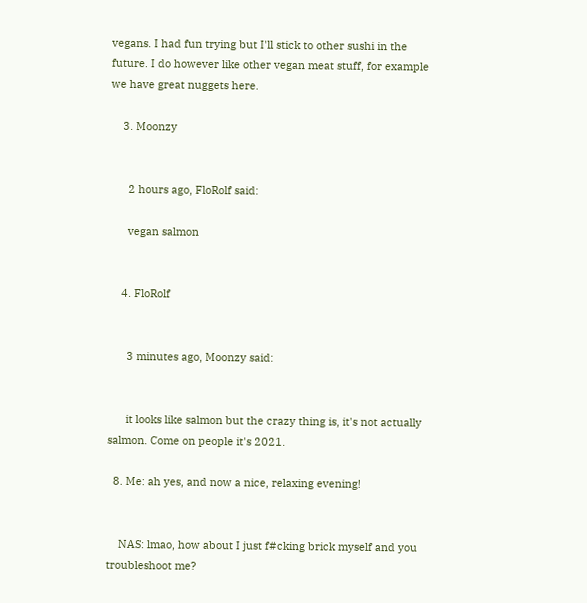vegans. I had fun trying but I'll stick to other sushi in the future. I do however like other vegan meat stuff, for example we have great nuggets here.

    3. Moonzy


      2 hours ago, FloRolf said:

      vegan salmon


    4. FloRolf


      3 minutes ago, Moonzy said:


      it looks like salmon but the crazy thing is, it's not actually salmon. Come on people it's 2021.

  8. Me: ah yes, and now a nice, relaxing evening!


    NAS: lmao, how about I just f#cking brick myself and you troubleshoot me?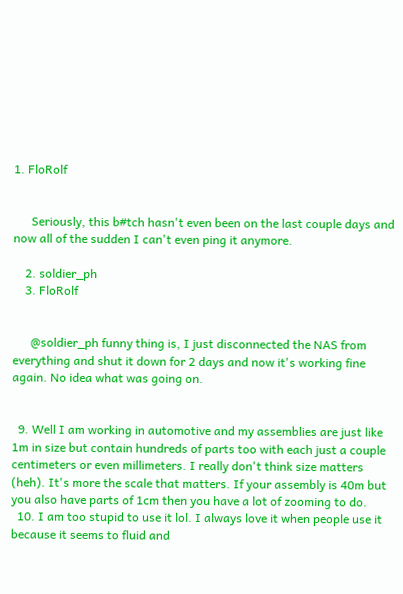1. FloRolf


      Seriously, this b#tch hasn't even been on the last couple days and now all of the sudden I can't even ping it anymore.

    2. soldier_ph
    3. FloRolf


      @soldier_ph funny thing is, I just disconnected the NAS from everything and shut it down for 2 days and now it's working fine again. No idea what was going on.


  9. Well I am working in automotive and my assemblies are just like 1m in size but contain hundreds of parts too with each just a couple centimeters or even millimeters. I really don't think size matters (heh). It's more the scale that matters. If your assembly is 40m but you also have parts of 1cm then you have a lot of zooming to do.
  10. I am too stupid to use it lol. I always love it when people use it because it seems to fluid and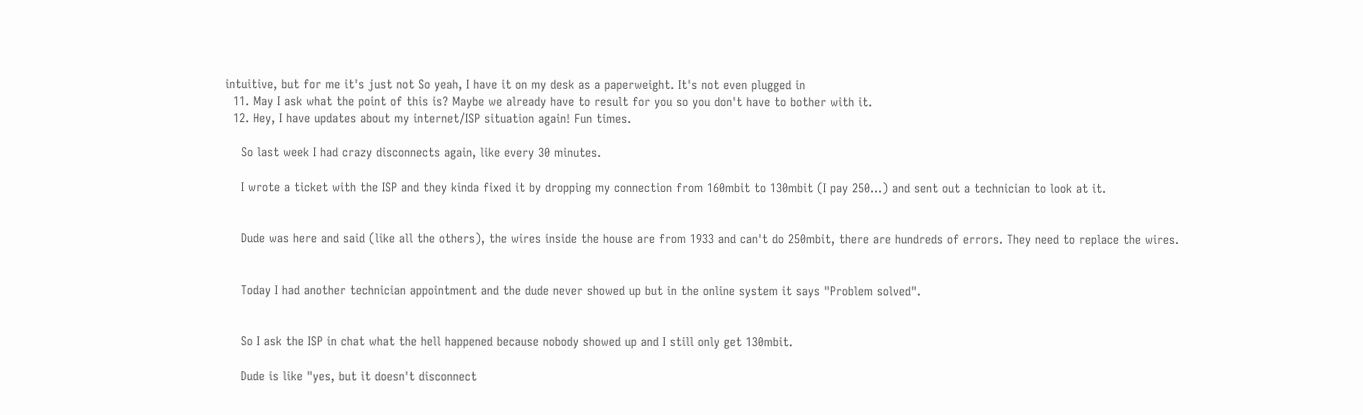intuitive, but for me it's just not So yeah, I have it on my desk as a paperweight. It's not even plugged in
  11. May I ask what the point of this is? Maybe we already have to result for you so you don't have to bother with it.
  12. Hey, I have updates about my internet/ISP situation again! Fun times.

    So last week I had crazy disconnects again, like every 30 minutes.

    I wrote a ticket with the ISP and they kinda fixed it by dropping my connection from 160mbit to 130mbit (I pay 250...) and sent out a technician to look at it.


    Dude was here and said (like all the others), the wires inside the house are from 1933 and can't do 250mbit, there are hundreds of errors. They need to replace the wires.


    Today I had another technician appointment and the dude never showed up but in the online system it says "Problem solved".


    So I ask the ISP in chat what the hell happened because nobody showed up and I still only get 130mbit.

    Dude is like "yes, but it doesn't disconnect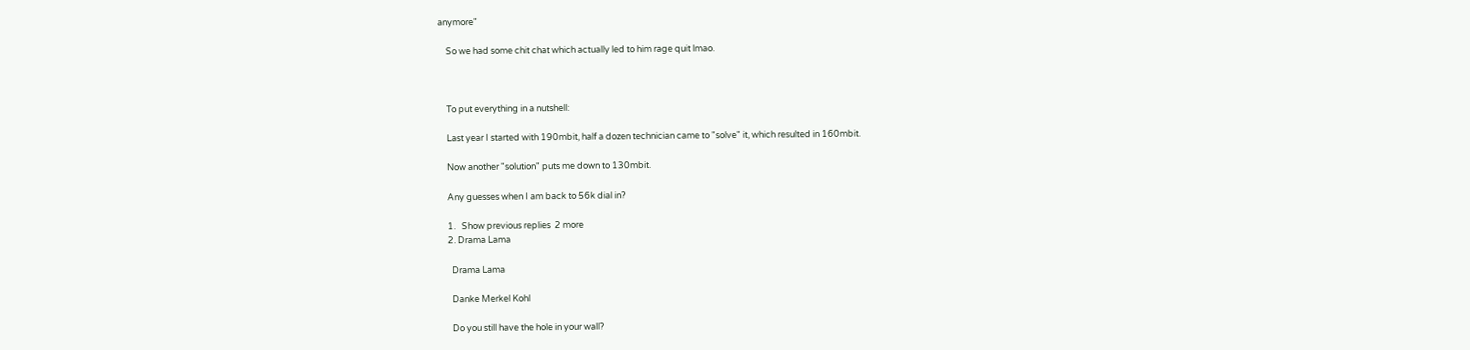anymore"

    So we had some chit chat which actually led to him rage quit lmao.



    To put everything in a nutshell:

    Last year I started with 190mbit, half a dozen technician came to "solve" it, which resulted in 160mbit.

    Now another "solution" puts me down to 130mbit.

    Any guesses when I am back to 56k dial in?

    1.   Show previous replies  2 more
    2. Drama Lama

      Drama Lama

      Danke Merkel Kohl

      Do you still have the hole in your wall?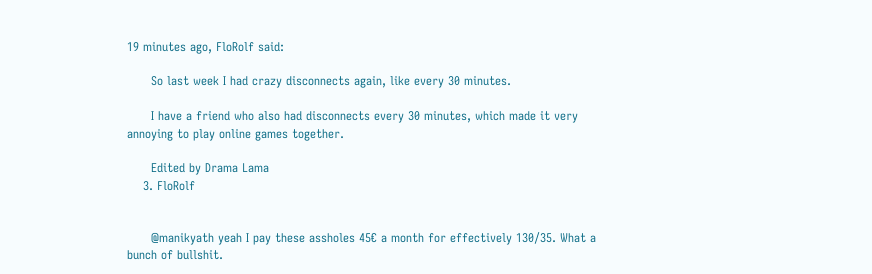19 minutes ago, FloRolf said:

      So last week I had crazy disconnects again, like every 30 minutes.

      I have a friend who also had disconnects every 30 minutes, which made it very annoying to play online games together.

      Edited by Drama Lama
    3. FloRolf


      @manikyath yeah I pay these assholes 45€ a month for effectively 130/35. What a bunch of bullshit.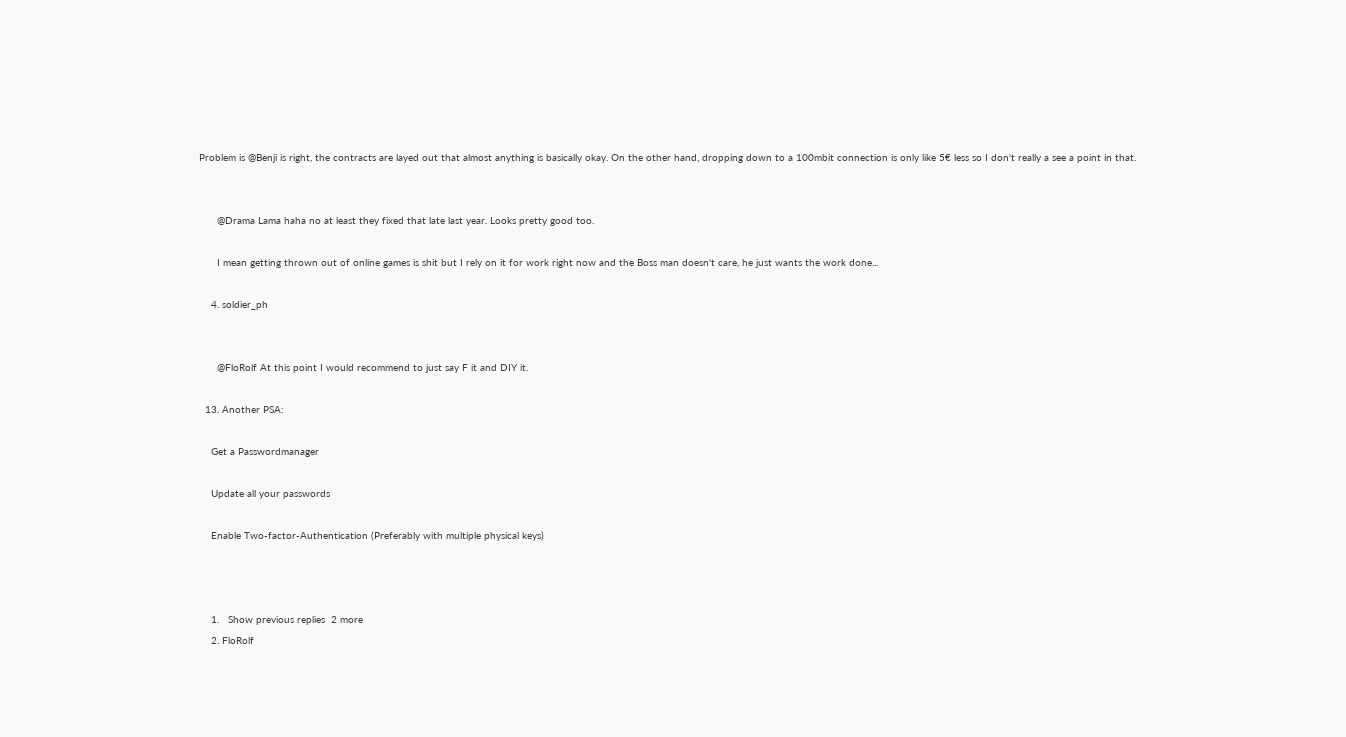Problem is @Benji is right, the contracts are layed out that almost anything is basically okay. On the other hand, dropping down to a 100mbit connection is only like 5€ less so I don't really a see a point in that.


      @Drama Lama haha no at least they fixed that late last year. Looks pretty good too.

      I mean getting thrown out of online games is shit but I rely on it for work right now and the Boss man doesn't care, he just wants the work done...

    4. soldier_ph


      @FloRolf At this point I would recommend to just say F it and DIY it.

  13. Another PSA:

    Get a Passwordmanager

    Update all your passwords

    Enable Two-factor-Authentication (Preferably with multiple physical keys)



    1.   Show previous replies  2 more
    2. FloRolf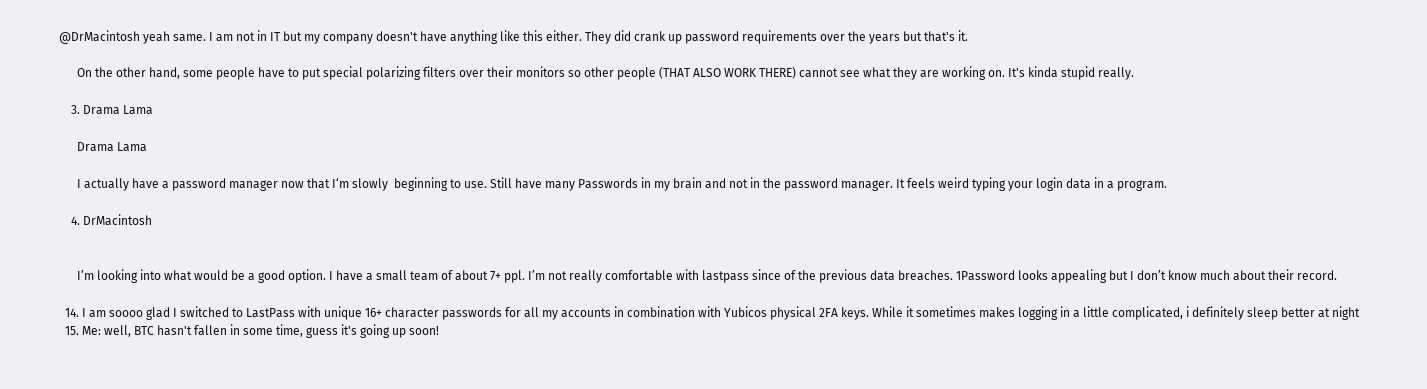@DrMacintosh yeah same. I am not in IT but my company doesn't have anything like this either. They did crank up password requirements over the years but that's it.

      On the other hand, some people have to put special polarizing filters over their monitors so other people (THAT ALSO WORK THERE) cannot see what they are working on. It's kinda stupid really.

    3. Drama Lama

      Drama Lama

      I actually have a password manager now that I‘m slowly  beginning to use. Still have many Passwords in my brain and not in the password manager. It feels weird typing your login data in a program.

    4. DrMacintosh


      I’m looking into what would be a good option. I have a small team of about 7+ ppl. I’m not really comfortable with lastpass since of the previous data breaches. 1Password looks appealing but I don’t know much about their record.

  14. I am soooo glad I switched to LastPass with unique 16+ character passwords for all my accounts in combination with Yubicos physical 2FA keys. While it sometimes makes logging in a little complicated, i definitely sleep better at night
  15. Me: well, BTC hasn't fallen in some time, guess it's going up soon!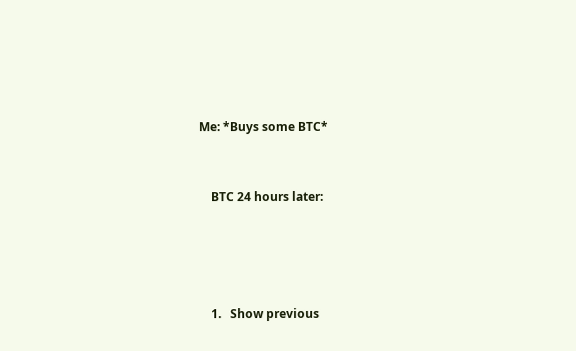Me: *Buys some BTC*


    BTC 24 hours later:




    1.   Show previous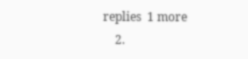replies  1 more
    2.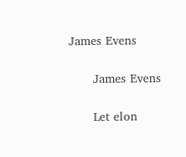James Evens

      James Evens

      Let elon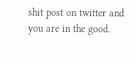shit post on twitter and you are in the good.